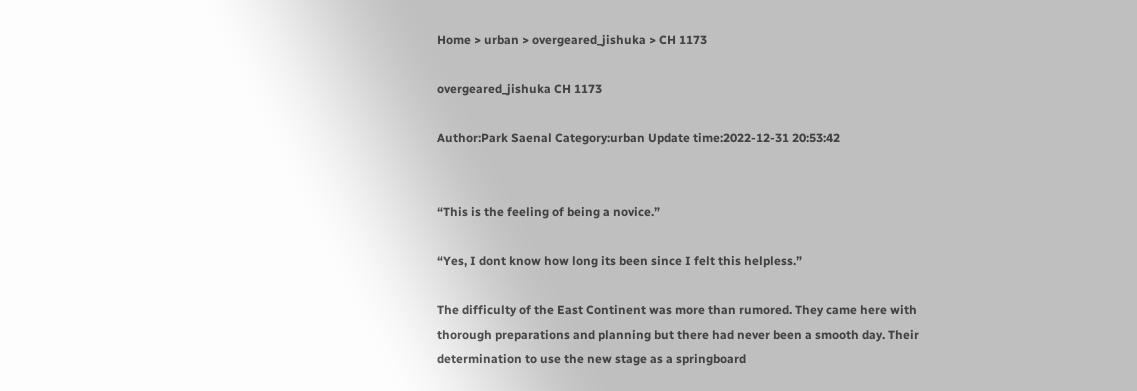Home > urban > overgeared_jishuka > CH 1173

overgeared_jishuka CH 1173

Author:Park Saenal Category:urban Update time:2022-12-31 20:53:42


“This is the feeling of being a novice.”

“Yes, I dont know how long its been since I felt this helpless.”

The difficulty of the East Continent was more than rumored. They came here with thorough preparations and planning but there had never been a smooth day. Their determination to use the new stage as a springboard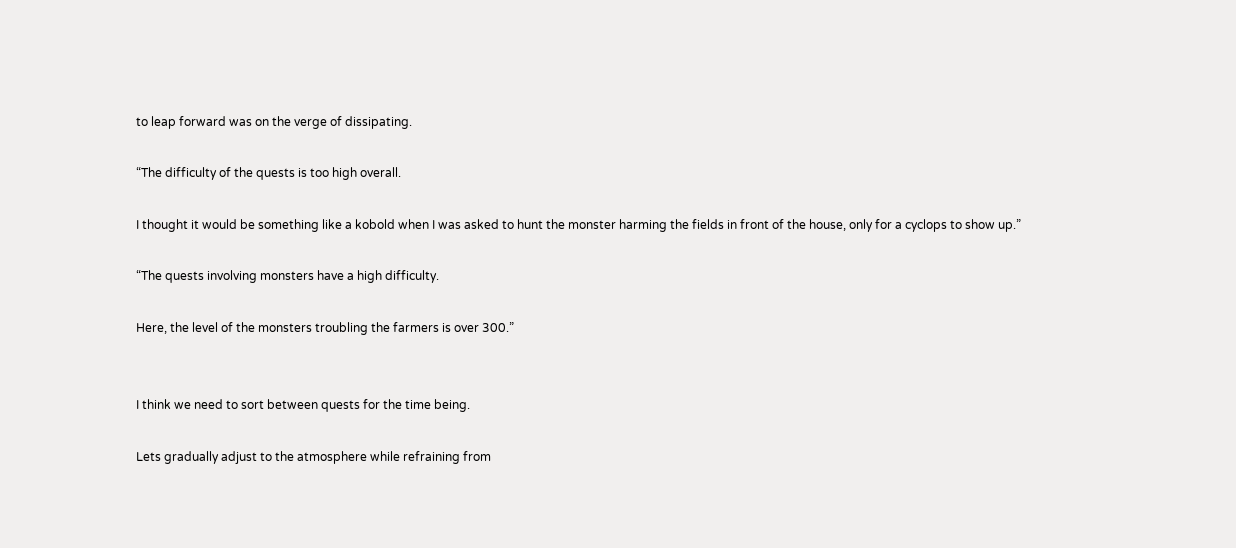to leap forward was on the verge of dissipating.

“The difficulty of the quests is too high overall.

I thought it would be something like a kobold when I was asked to hunt the monster harming the fields in front of the house, only for a cyclops to show up.”

“The quests involving monsters have a high difficulty.

Here, the level of the monsters troubling the farmers is over 300.”


I think we need to sort between quests for the time being.

Lets gradually adjust to the atmosphere while refraining from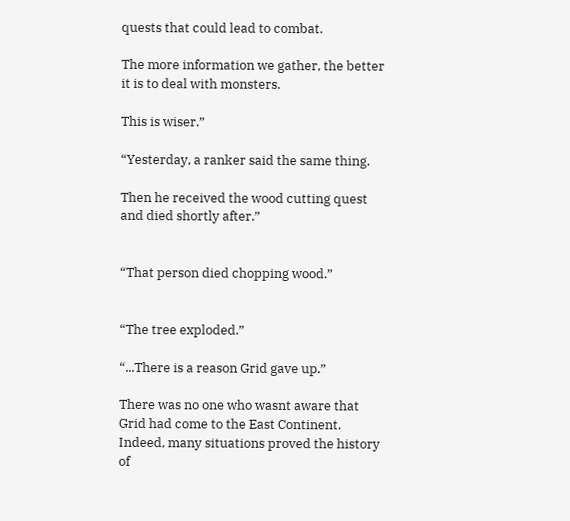quests that could lead to combat.

The more information we gather, the better it is to deal with monsters.

This is wiser.”

“Yesterday, a ranker said the same thing.

Then he received the wood cutting quest and died shortly after.”


“That person died chopping wood.”


“The tree exploded.”

“...There is a reason Grid gave up.”

There was no one who wasnt aware that Grid had come to the East Continent. Indeed, many situations proved the history of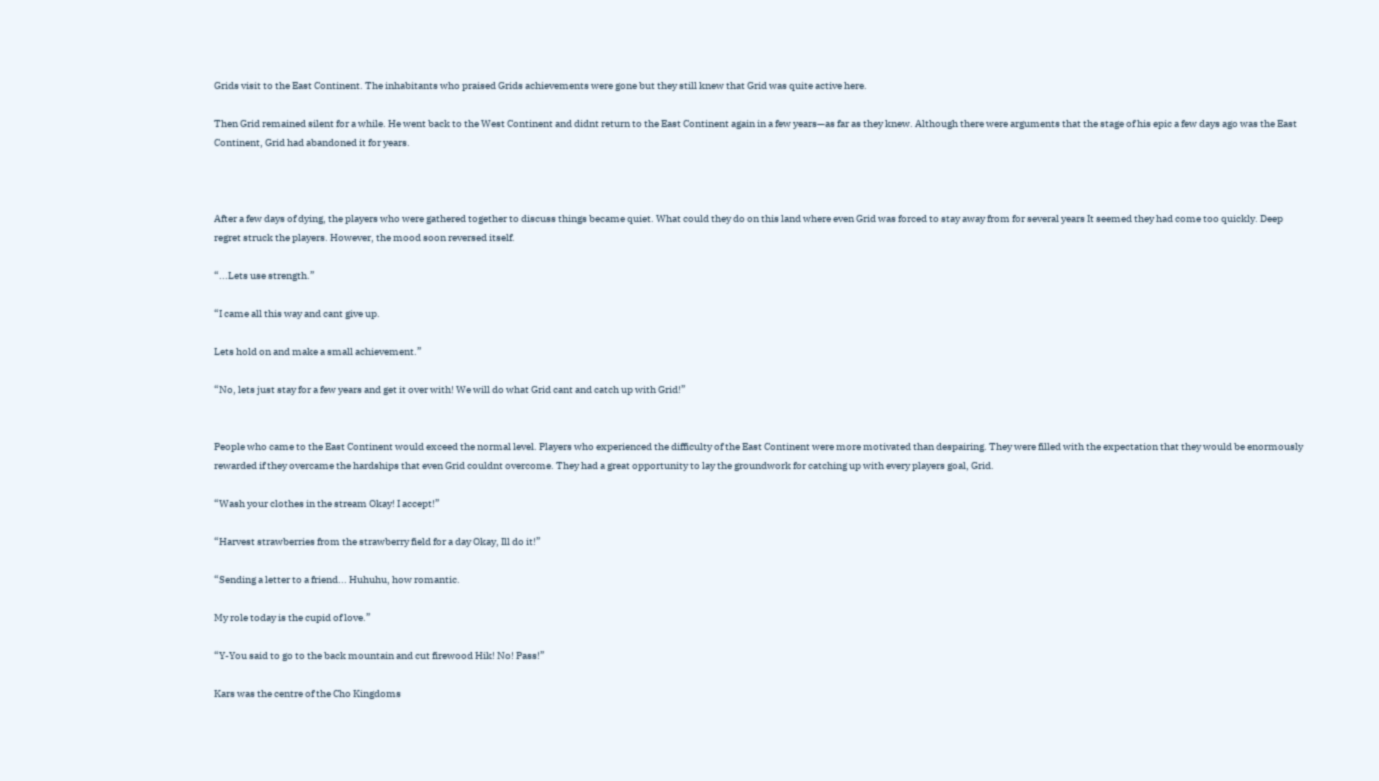Grids visit to the East Continent. The inhabitants who praised Grids achievements were gone but they still knew that Grid was quite active here.

Then Grid remained silent for a while. He went back to the West Continent and didnt return to the East Continent again in a few years—as far as they knew. Although there were arguments that the stage of his epic a few days ago was the East Continent, Grid had abandoned it for years.



After a few days of dying, the players who were gathered together to discuss things became quiet. What could they do on this land where even Grid was forced to stay away from for several years It seemed they had come too quickly. Deep regret struck the players. However, the mood soon reversed itself.

“...Lets use strength.”

“I came all this way and cant give up.

Lets hold on and make a small achievement.”

“No, lets just stay for a few years and get it over with! We will do what Grid cant and catch up with Grid!”


People who came to the East Continent would exceed the normal level. Players who experienced the difficulty of the East Continent were more motivated than despairing. They were filled with the expectation that they would be enormously rewarded if they overcame the hardships that even Grid couldnt overcome. They had a great opportunity to lay the groundwork for catching up with every players goal, Grid.

“Wash your clothes in the stream Okay! I accept!”

“Harvest strawberries from the strawberry field for a day Okay, Ill do it!”

“Sending a letter to a friend... Huhuhu, how romantic.

My role today is the cupid of love.”

“Y-You said to go to the back mountain and cut firewood Hik! No! Pass!”

Kars was the centre of the Cho Kingdoms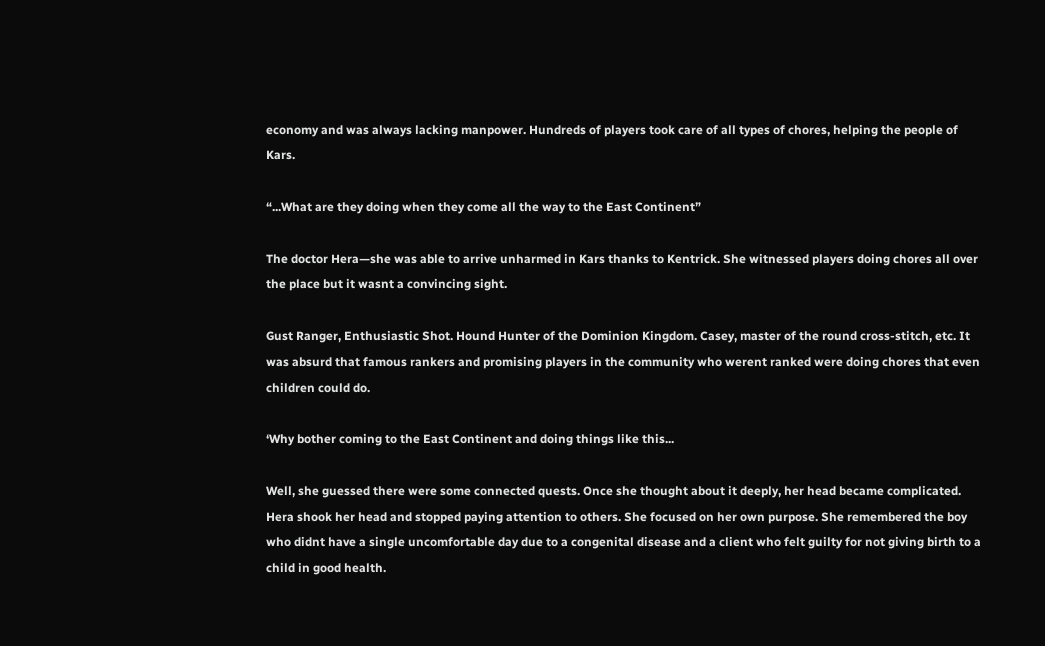economy and was always lacking manpower. Hundreds of players took care of all types of chores, helping the people of Kars.

“...What are they doing when they come all the way to the East Continent”

The doctor Hera—she was able to arrive unharmed in Kars thanks to Kentrick. She witnessed players doing chores all over the place but it wasnt a convincing sight.

Gust Ranger, Enthusiastic Shot. Hound Hunter of the Dominion Kingdom. Casey, master of the round cross-stitch, etc. It was absurd that famous rankers and promising players in the community who werent ranked were doing chores that even children could do.

‘Why bother coming to the East Continent and doing things like this...

Well, she guessed there were some connected quests. Once she thought about it deeply, her head became complicated. Hera shook her head and stopped paying attention to others. She focused on her own purpose. She remembered the boy who didnt have a single uncomfortable day due to a congenital disease and a client who felt guilty for not giving birth to a child in good health.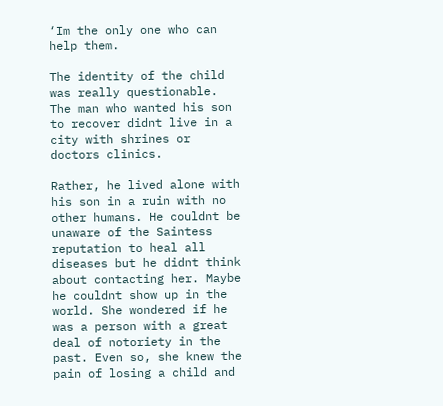‘Im the only one who can help them.

The identity of the child was really questionable. The man who wanted his son to recover didnt live in a city with shrines or doctors clinics.

Rather, he lived alone with his son in a ruin with no other humans. He couldnt be unaware of the Saintess reputation to heal all diseases but he didnt think about contacting her. Maybe he couldnt show up in the world. She wondered if he was a person with a great deal of notoriety in the past. Even so, she knew the pain of losing a child and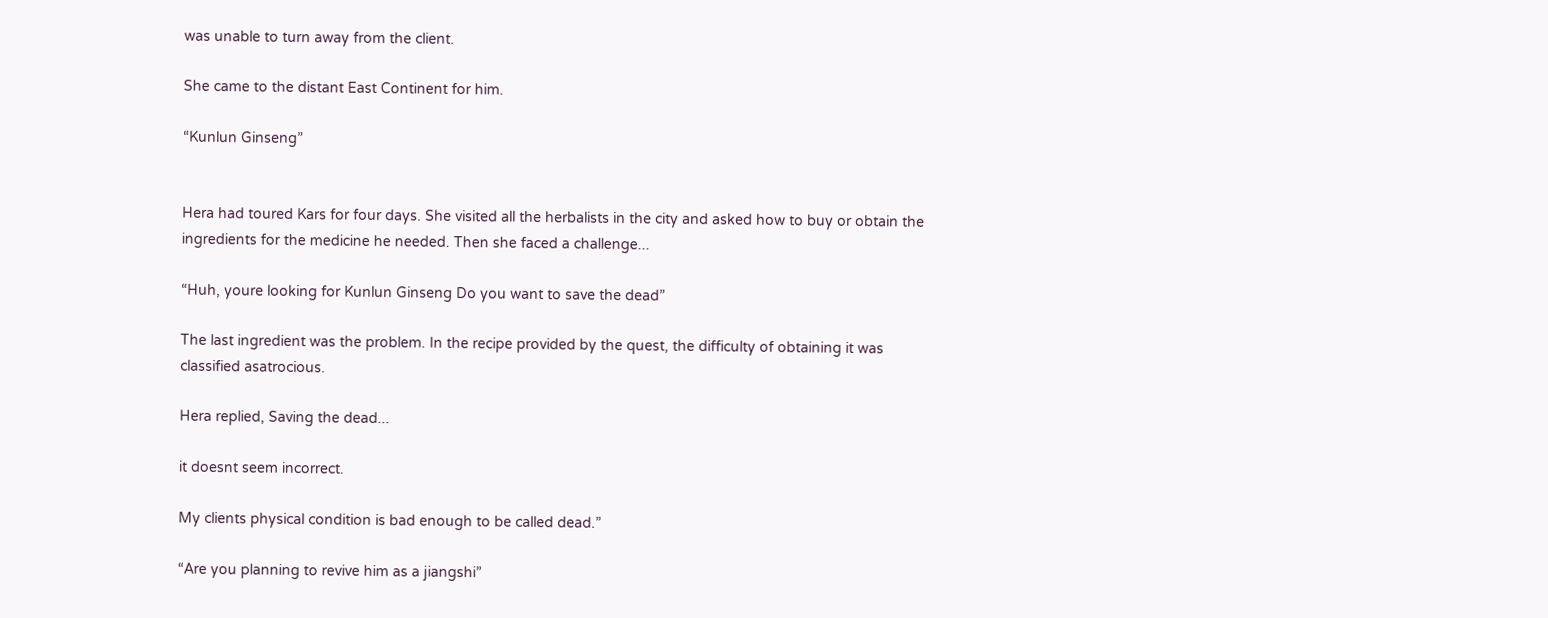was unable to turn away from the client.

She came to the distant East Continent for him.

“Kunlun Ginseng”


Hera had toured Kars for four days. She visited all the herbalists in the city and asked how to buy or obtain the ingredients for the medicine he needed. Then she faced a challenge...

“Huh, youre looking for Kunlun Ginseng Do you want to save the dead”

The last ingredient was the problem. In the recipe provided by the quest, the difficulty of obtaining it was classified asatrocious.

Hera replied, Saving the dead...

it doesnt seem incorrect.

My clients physical condition is bad enough to be called dead.”

“Are you planning to revive him as a jiangshi”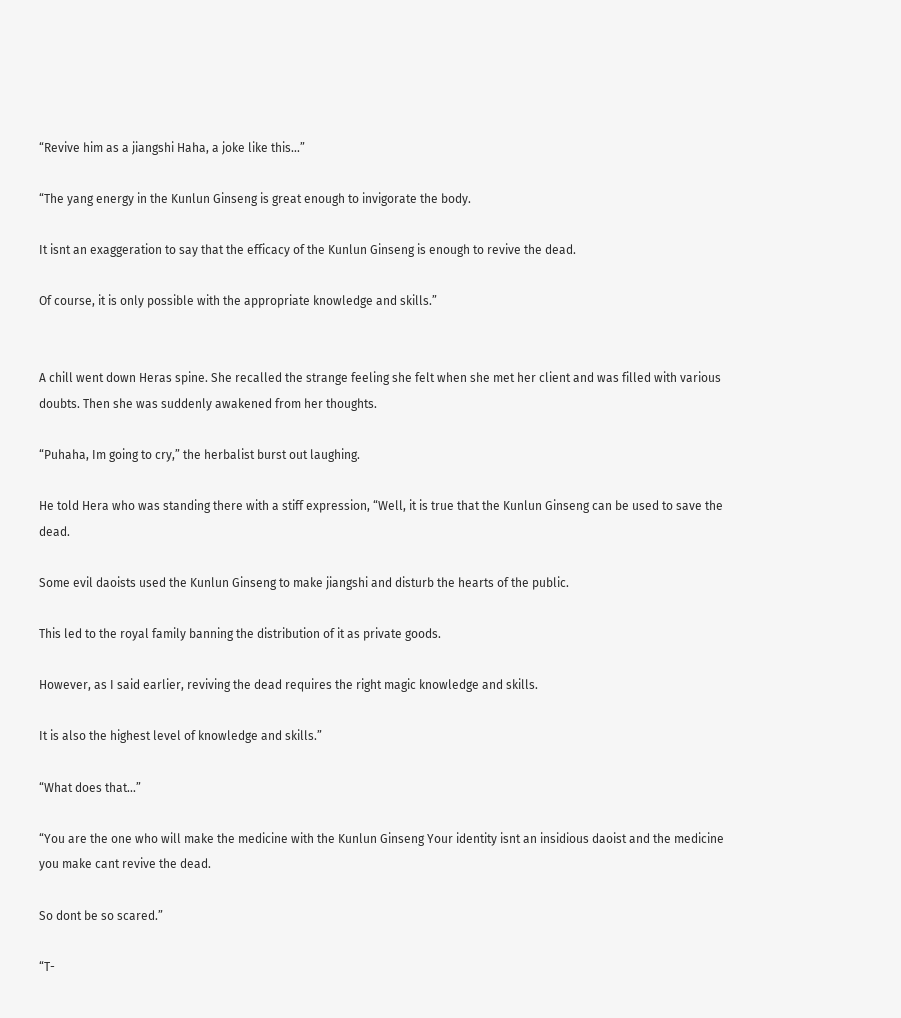“Revive him as a jiangshi Haha, a joke like this...”

“The yang energy in the Kunlun Ginseng is great enough to invigorate the body.

It isnt an exaggeration to say that the efficacy of the Kunlun Ginseng is enough to revive the dead.

Of course, it is only possible with the appropriate knowledge and skills.”


A chill went down Heras spine. She recalled the strange feeling she felt when she met her client and was filled with various doubts. Then she was suddenly awakened from her thoughts.

“Puhaha, Im going to cry,” the herbalist burst out laughing.

He told Hera who was standing there with a stiff expression, “Well, it is true that the Kunlun Ginseng can be used to save the dead.

Some evil daoists used the Kunlun Ginseng to make jiangshi and disturb the hearts of the public.

This led to the royal family banning the distribution of it as private goods.

However, as I said earlier, reviving the dead requires the right magic knowledge and skills.

It is also the highest level of knowledge and skills.”

“What does that...”

“You are the one who will make the medicine with the Kunlun Ginseng Your identity isnt an insidious daoist and the medicine you make cant revive the dead.

So dont be so scared.”

“T-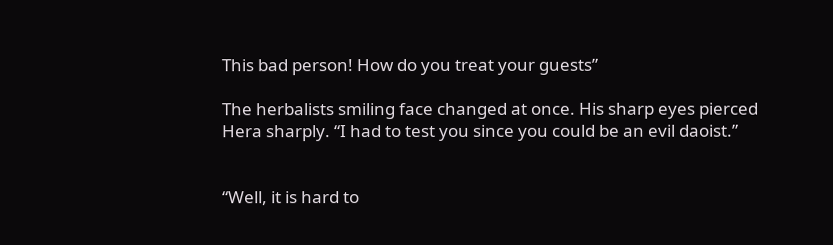This bad person! How do you treat your guests”

The herbalists smiling face changed at once. His sharp eyes pierced Hera sharply. “I had to test you since you could be an evil daoist.”


“Well, it is hard to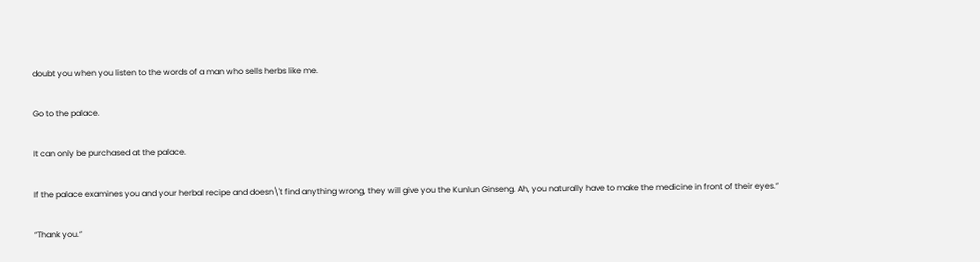doubt you when you listen to the words of a man who sells herbs like me.

Go to the palace.

It can only be purchased at the palace.

If the palace examines you and your herbal recipe and doesn\'t find anything wrong, they will give you the Kunlun Ginseng. Ah, you naturally have to make the medicine in front of their eyes.”

“Thank you.”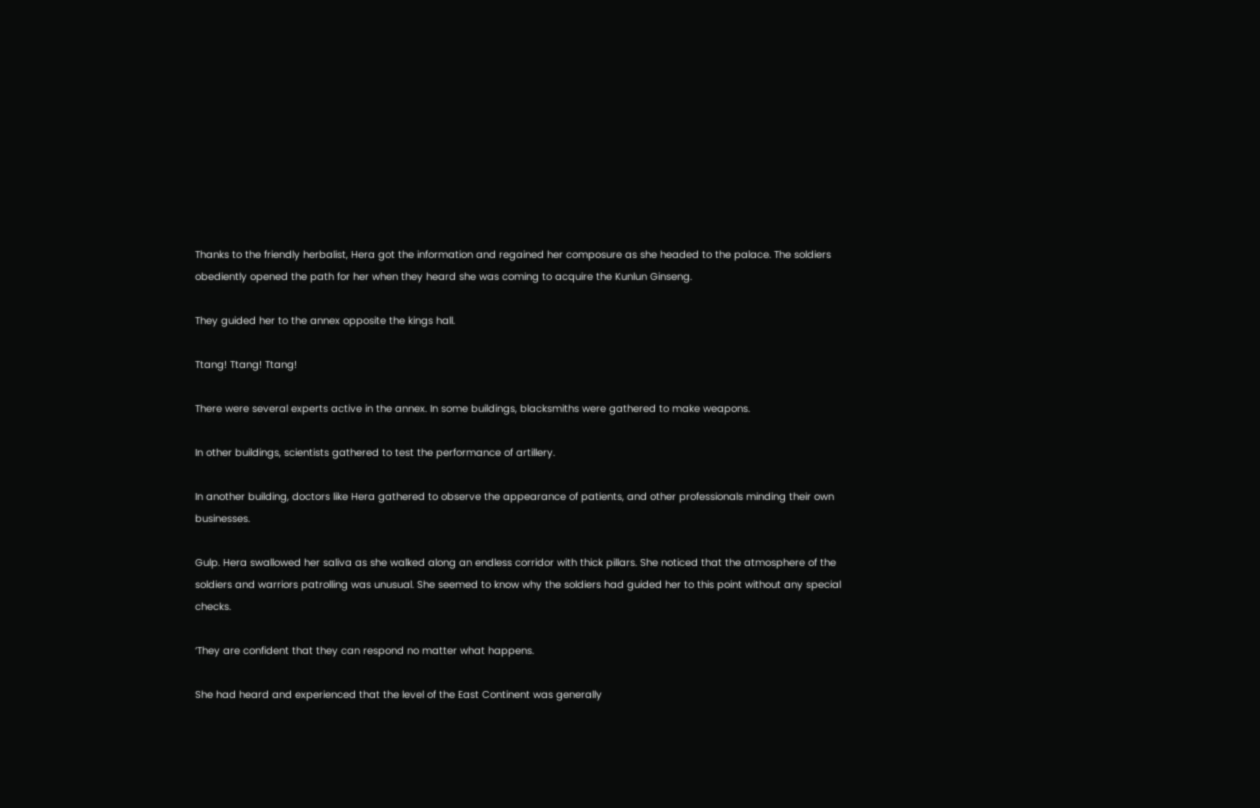Thanks to the friendly herbalist, Hera got the information and regained her composure as she headed to the palace. The soldiers obediently opened the path for her when they heard she was coming to acquire the Kunlun Ginseng.

They guided her to the annex opposite the kings hall.

Ttang! Ttang! Ttang!

There were several experts active in the annex. In some buildings, blacksmiths were gathered to make weapons.

In other buildings, scientists gathered to test the performance of artillery.

In another building, doctors like Hera gathered to observe the appearance of patients, and other professionals minding their own businesses.

Gulp. Hera swallowed her saliva as she walked along an endless corridor with thick pillars. She noticed that the atmosphere of the soldiers and warriors patrolling was unusual. She seemed to know why the soldiers had guided her to this point without any special checks.

‘They are confident that they can respond no matter what happens.

She had heard and experienced that the level of the East Continent was generally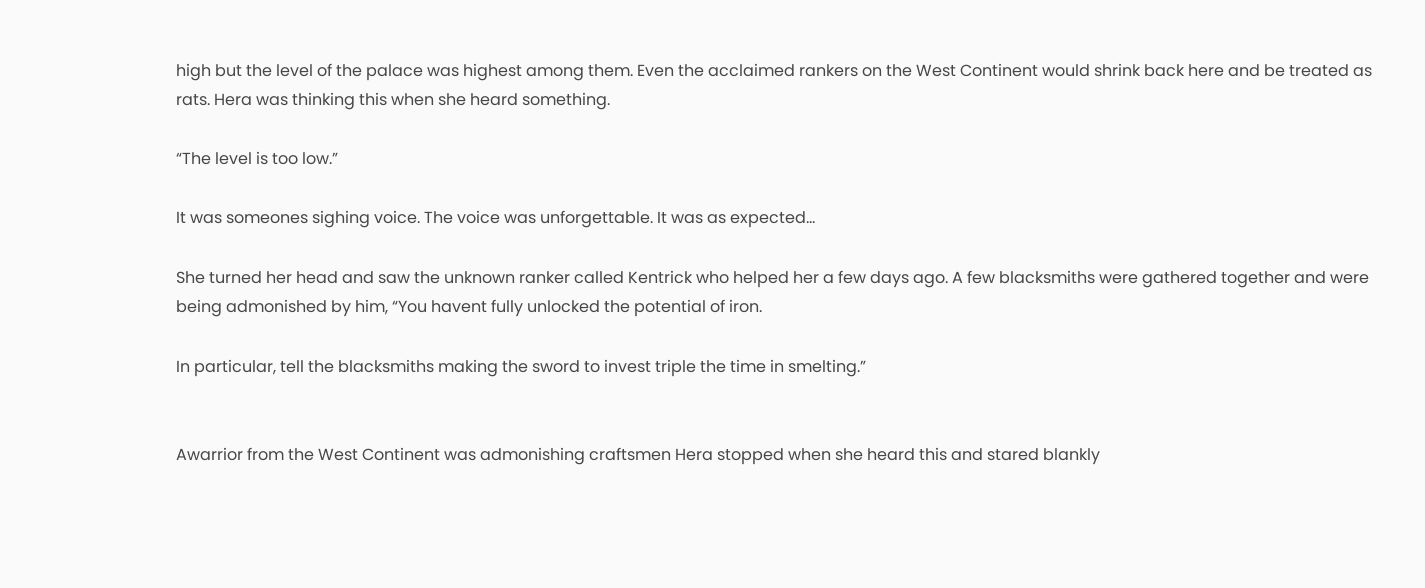high but the level of the palace was highest among them. Even the acclaimed rankers on the West Continent would shrink back here and be treated as rats. Hera was thinking this when she heard something.

“The level is too low.”

It was someones sighing voice. The voice was unforgettable. It was as expected...

She turned her head and saw the unknown ranker called Kentrick who helped her a few days ago. A few blacksmiths were gathered together and were being admonished by him, “You havent fully unlocked the potential of iron.

In particular, tell the blacksmiths making the sword to invest triple the time in smelting.”


Awarrior from the West Continent was admonishing craftsmen Hera stopped when she heard this and stared blankly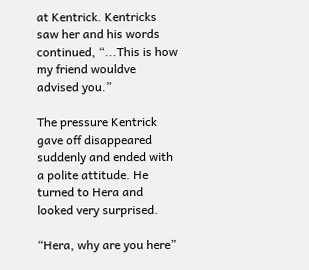at Kentrick. Kentricks saw her and his words continued, “...This is how my friend wouldve advised you.”

The pressure Kentrick gave off disappeared suddenly and ended with a polite attitude. He turned to Hera and looked very surprised.

“Hera, why are you here”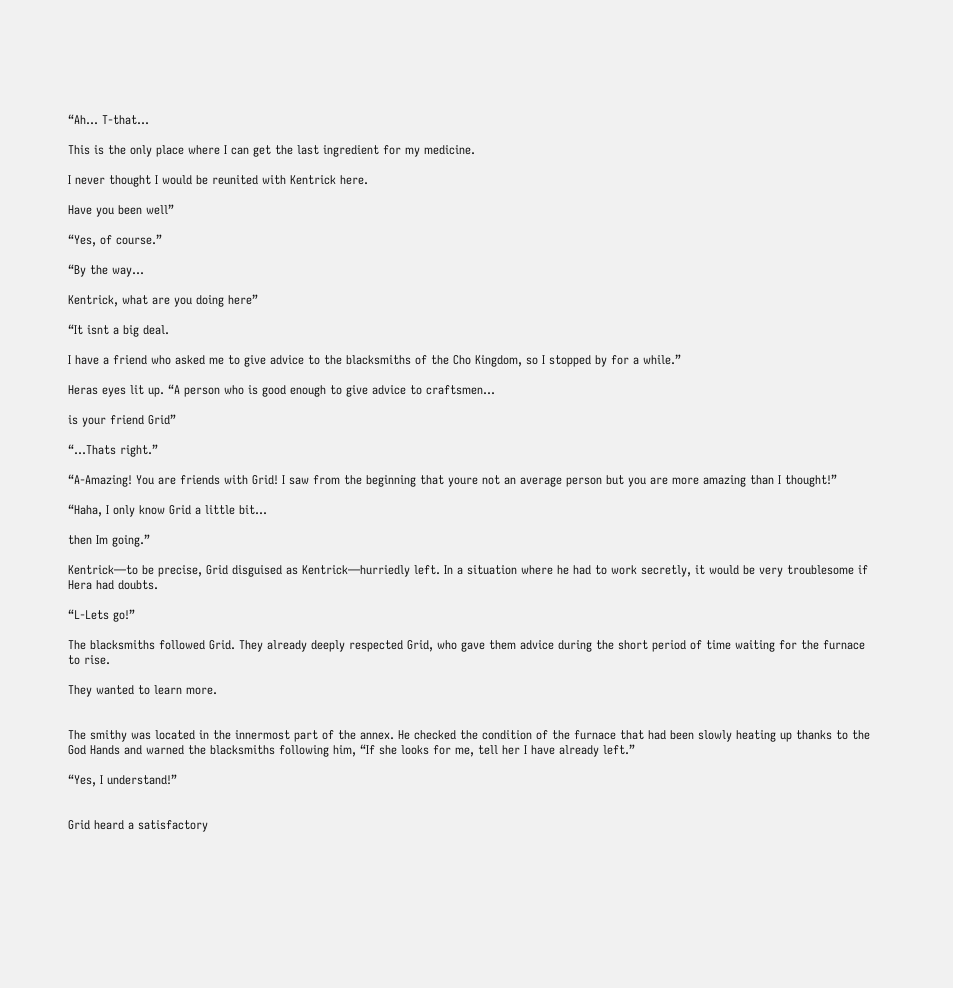“Ah... T-that...

This is the only place where I can get the last ingredient for my medicine.

I never thought I would be reunited with Kentrick here.

Have you been well”

“Yes, of course.”

“By the way...

Kentrick, what are you doing here”

“It isnt a big deal.

I have a friend who asked me to give advice to the blacksmiths of the Cho Kingdom, so I stopped by for a while.”

Heras eyes lit up. “A person who is good enough to give advice to craftsmen...

is your friend Grid”

“...Thats right.”

“A-Amazing! You are friends with Grid! I saw from the beginning that youre not an average person but you are more amazing than I thought!”

“Haha, I only know Grid a little bit...

then Im going.”

Kentrick—to be precise, Grid disguised as Kentrick—hurriedly left. In a situation where he had to work secretly, it would be very troublesome if Hera had doubts.

“L-Lets go!”

The blacksmiths followed Grid. They already deeply respected Grid, who gave them advice during the short period of time waiting for the furnace to rise.

They wanted to learn more.


The smithy was located in the innermost part of the annex. He checked the condition of the furnace that had been slowly heating up thanks to the God Hands and warned the blacksmiths following him, “If she looks for me, tell her I have already left.”

“Yes, I understand!”


Grid heard a satisfactory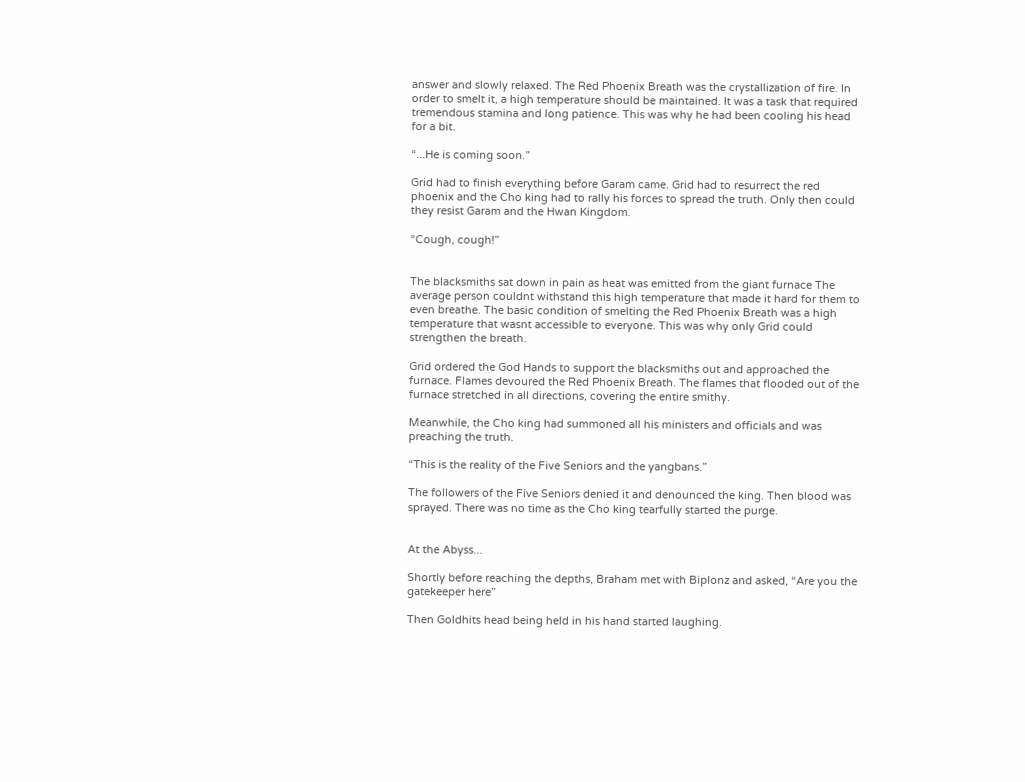answer and slowly relaxed. The Red Phoenix Breath was the crystallization of fire. In order to smelt it, a high temperature should be maintained. It was a task that required tremendous stamina and long patience. This was why he had been cooling his head for a bit.

“...He is coming soon.”

Grid had to finish everything before Garam came. Grid had to resurrect the red phoenix and the Cho king had to rally his forces to spread the truth. Only then could they resist Garam and the Hwan Kingdom.

“Cough, cough!”


The blacksmiths sat down in pain as heat was emitted from the giant furnace The average person couldnt withstand this high temperature that made it hard for them to even breathe. The basic condition of smelting the Red Phoenix Breath was a high temperature that wasnt accessible to everyone. This was why only Grid could strengthen the breath.

Grid ordered the God Hands to support the blacksmiths out and approached the furnace. Flames devoured the Red Phoenix Breath. The flames that flooded out of the furnace stretched in all directions, covering the entire smithy.

Meanwhile, the Cho king had summoned all his ministers and officials and was preaching the truth.

“This is the reality of the Five Seniors and the yangbans.”

The followers of the Five Seniors denied it and denounced the king. Then blood was sprayed. There was no time as the Cho king tearfully started the purge.


At the Abyss...

Shortly before reaching the depths, Braham met with Biplonz and asked, “Are you the gatekeeper here”

Then Goldhits head being held in his hand started laughing.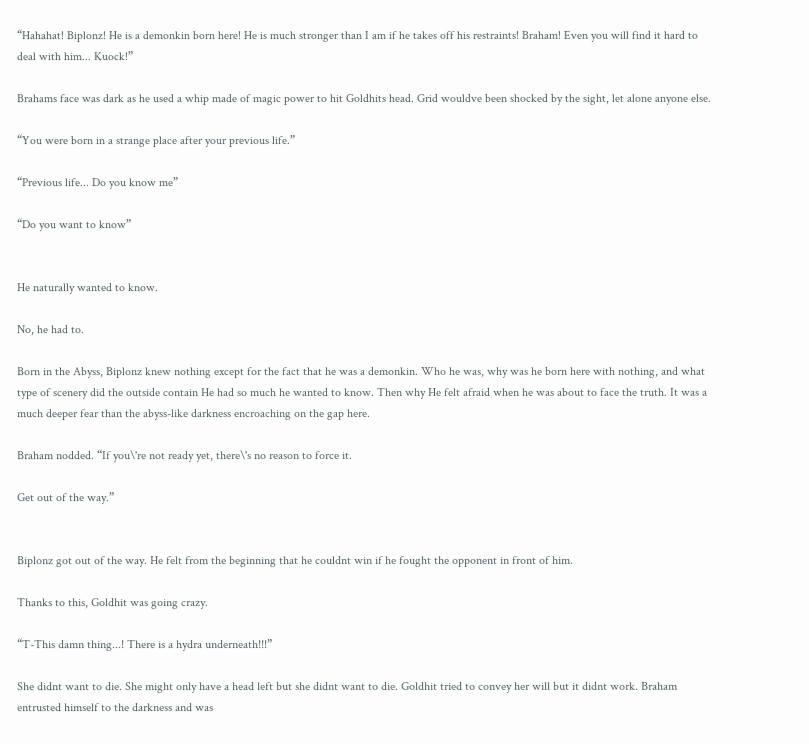“Hahahat! Biplonz! He is a demonkin born here! He is much stronger than I am if he takes off his restraints! Braham! Even you will find it hard to deal with him... Kuock!”

Brahams face was dark as he used a whip made of magic power to hit Goldhits head. Grid wouldve been shocked by the sight, let alone anyone else.

“You were born in a strange place after your previous life.”

“Previous life... Do you know me”

“Do you want to know”


He naturally wanted to know.

No, he had to.

Born in the Abyss, Biplonz knew nothing except for the fact that he was a demonkin. Who he was, why was he born here with nothing, and what type of scenery did the outside contain He had so much he wanted to know. Then why He felt afraid when he was about to face the truth. It was a much deeper fear than the abyss-like darkness encroaching on the gap here.

Braham nodded. “If you\'re not ready yet, there\'s no reason to force it.

Get out of the way.”


Biplonz got out of the way. He felt from the beginning that he couldnt win if he fought the opponent in front of him.

Thanks to this, Goldhit was going crazy.

“T-This damn thing...! There is a hydra underneath!!!”

She didnt want to die. She might only have a head left but she didnt want to die. Goldhit tried to convey her will but it didnt work. Braham entrusted himself to the darkness and was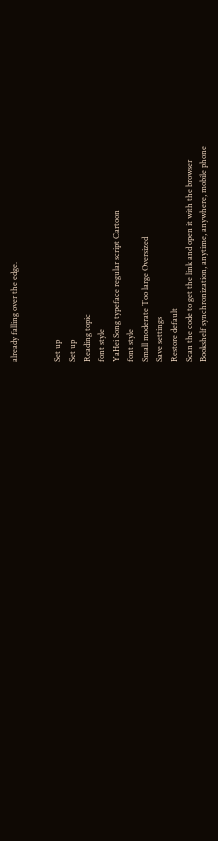already falling over the edge.


Set up
Set up
Reading topic
font style
YaHei Song typeface regular script Cartoon
font style
Small moderate Too large Oversized
Save settings
Restore default
Scan the code to get the link and open it with the browser
Bookshelf synchronization, anytime, anywhere, mobile phone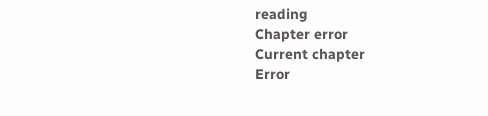reading
Chapter error
Current chapter
Error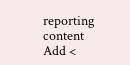reporting content
Add <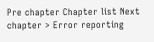Pre chapter Chapter list Next chapter > Error reporting